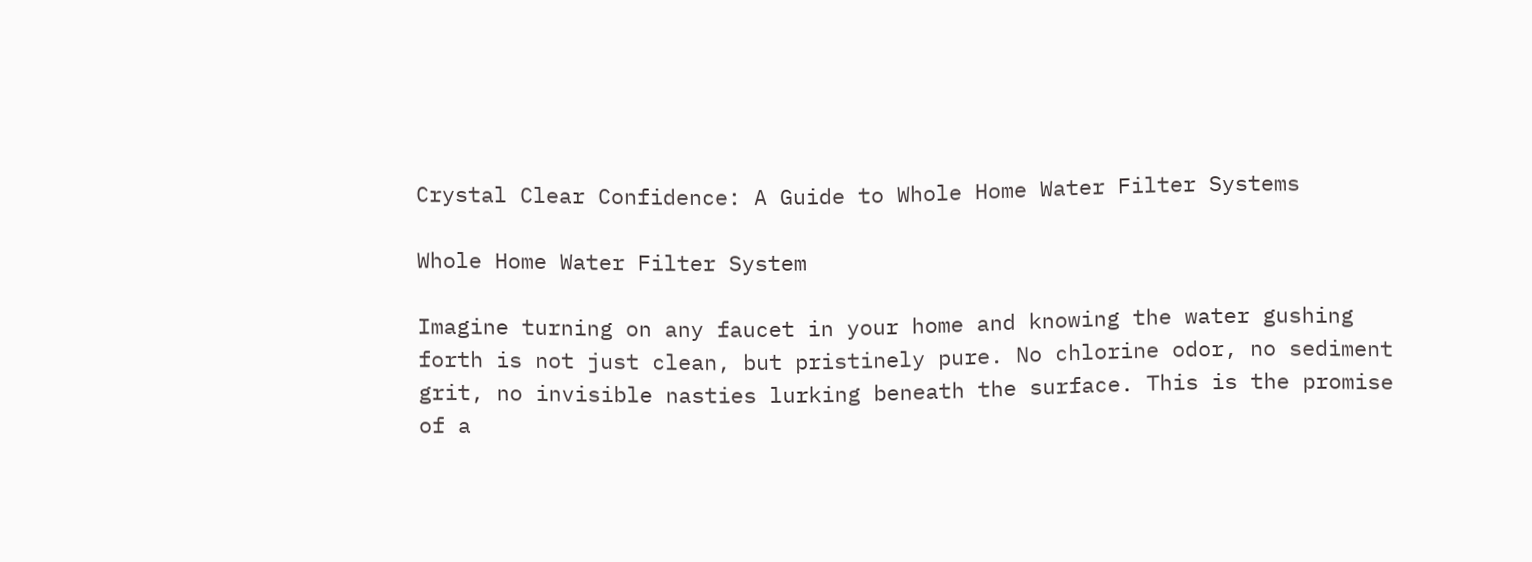Crystal Clear Confidence: A Guide to Whole Home Water Filter Systems

Whole Home Water Filter System

Imagine turning on any faucet in your home and knowing the water gushing forth is not just clean, but pristinely pure. No chlorine odor, no sediment grit, no invisible nasties lurking beneath the surface. This is the promise of a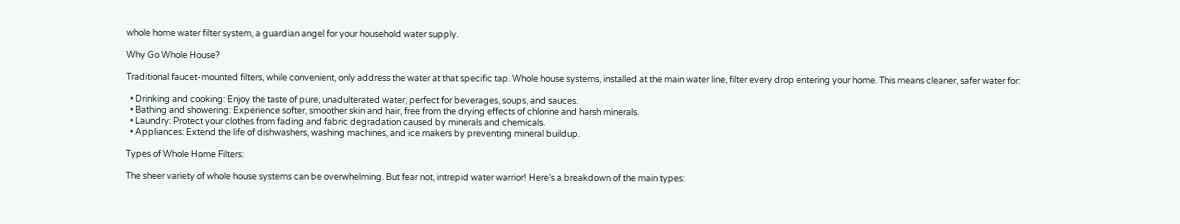whole home water filter system, a guardian angel for your household water supply.

Why Go Whole House?

Traditional faucet-mounted filters, while convenient, only address the water at that specific tap. Whole house systems, installed at the main water line, filter every drop entering your home. This means cleaner, safer water for:

  • Drinking and cooking: Enjoy the taste of pure, unadulterated water, perfect for beverages, soups, and sauces.
  • Bathing and showering: Experience softer, smoother skin and hair, free from the drying effects of chlorine and harsh minerals.
  • Laundry: Protect your clothes from fading and fabric degradation caused by minerals and chemicals.
  • Appliances: Extend the life of dishwashers, washing machines, and ice makers by preventing mineral buildup.

Types of Whole Home Filters:

The sheer variety of whole house systems can be overwhelming. But fear not, intrepid water warrior! Here’s a breakdown of the main types: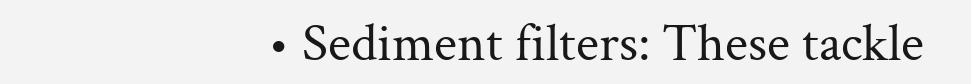• Sediment filters: These tackle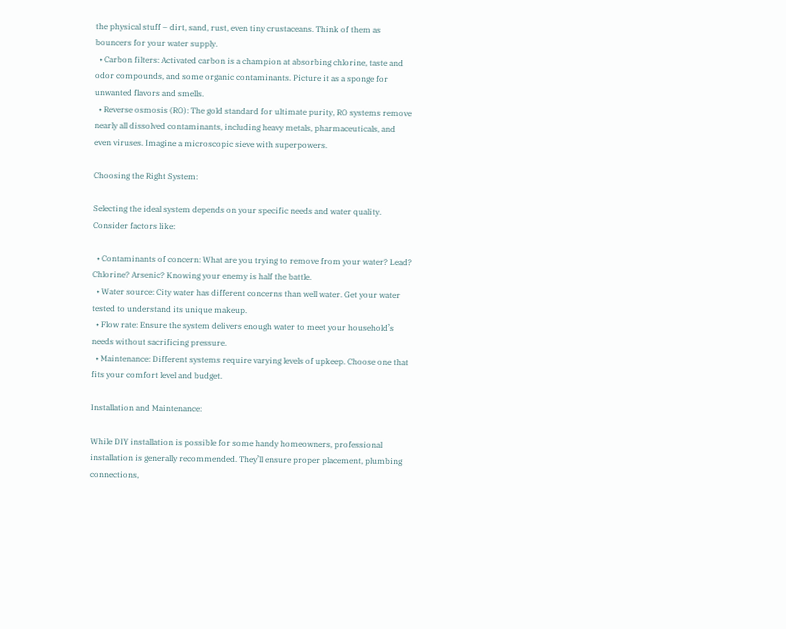the physical stuff – dirt, sand, rust, even tiny crustaceans. Think of them as bouncers for your water supply.
  • Carbon filters: Activated carbon is a champion at absorbing chlorine, taste and odor compounds, and some organic contaminants. Picture it as a sponge for unwanted flavors and smells.
  • Reverse osmosis (RO): The gold standard for ultimate purity, RO systems remove nearly all dissolved contaminants, including heavy metals, pharmaceuticals, and even viruses. Imagine a microscopic sieve with superpowers.

Choosing the Right System:

Selecting the ideal system depends on your specific needs and water quality. Consider factors like:

  • Contaminants of concern: What are you trying to remove from your water? Lead? Chlorine? Arsenic? Knowing your enemy is half the battle.
  • Water source: City water has different concerns than well water. Get your water tested to understand its unique makeup.
  • Flow rate: Ensure the system delivers enough water to meet your household’s needs without sacrificing pressure.
  • Maintenance: Different systems require varying levels of upkeep. Choose one that fits your comfort level and budget.

Installation and Maintenance:

While DIY installation is possible for some handy homeowners, professional installation is generally recommended. They’ll ensure proper placement, plumbing connections,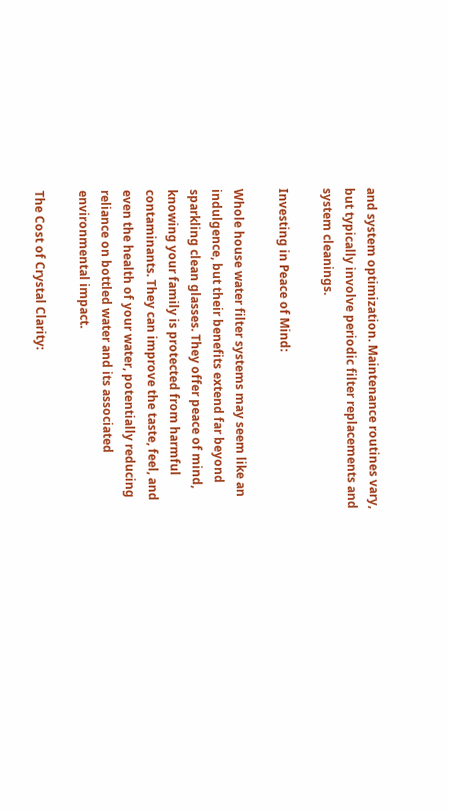and system optimization. Maintenance routines vary, but typically involve periodic filter replacements and system cleanings.

Investing in Peace of Mind:

Whole house water filter systems may seem like an indulgence, but their benefits extend far beyond sparkling clean glasses. They offer peace of mind, knowing your family is protected from harmful contaminants. They can improve the taste, feel, and even the health of your water, potentially reducing reliance on bottled water and its associated environmental impact.

The Cost of Crystal Clarity: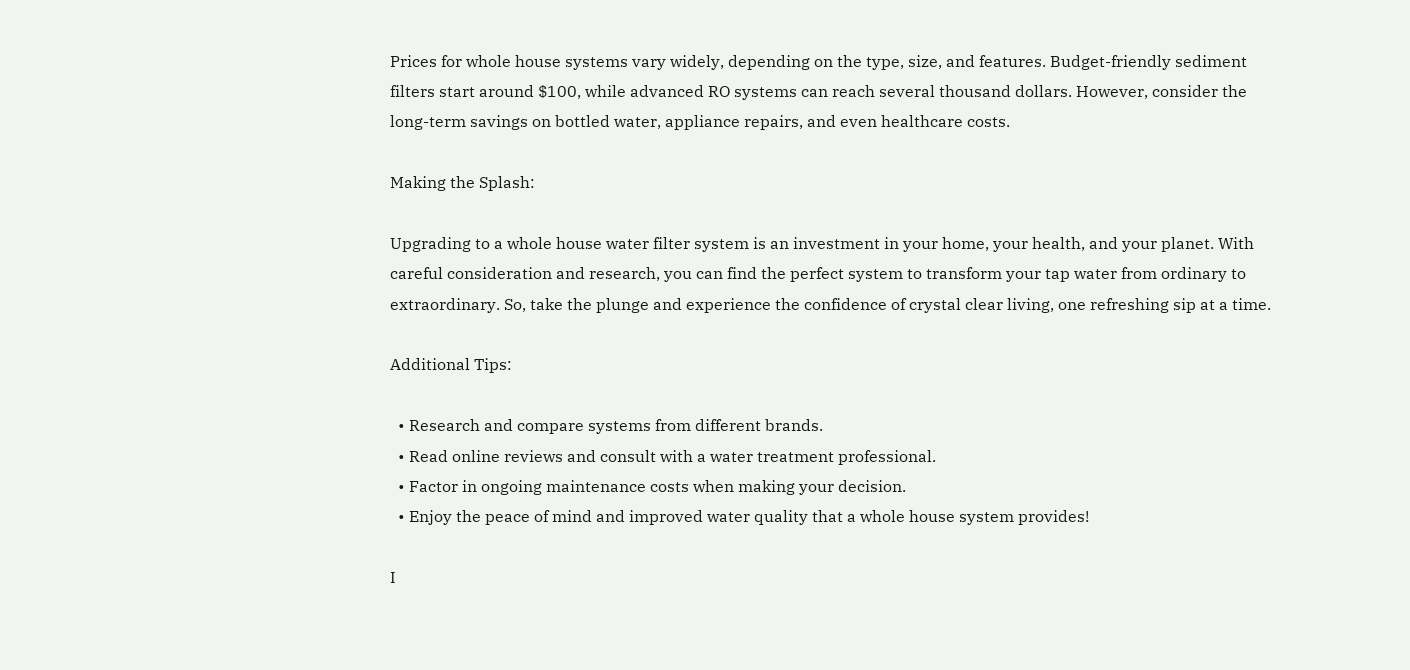Prices for whole house systems vary widely, depending on the type, size, and features. Budget-friendly sediment filters start around $100, while advanced RO systems can reach several thousand dollars. However, consider the long-term savings on bottled water, appliance repairs, and even healthcare costs.

Making the Splash:

Upgrading to a whole house water filter system is an investment in your home, your health, and your planet. With careful consideration and research, you can find the perfect system to transform your tap water from ordinary to extraordinary. So, take the plunge and experience the confidence of crystal clear living, one refreshing sip at a time.

Additional Tips:

  • Research and compare systems from different brands.
  • Read online reviews and consult with a water treatment professional.
  • Factor in ongoing maintenance costs when making your decision.
  • Enjoy the peace of mind and improved water quality that a whole house system provides!

I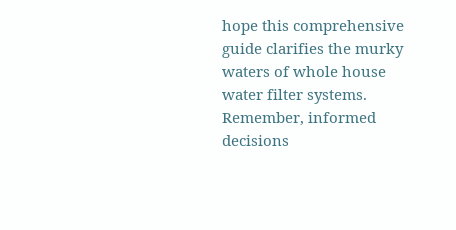hope this comprehensive guide clarifies the murky waters of whole house water filter systems. Remember, informed decisions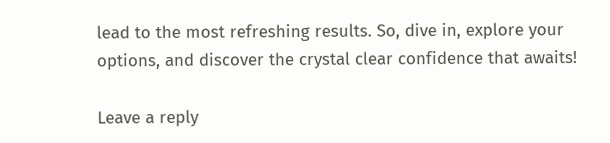lead to the most refreshing results. So, dive in, explore your options, and discover the crystal clear confidence that awaits!

Leave a reply